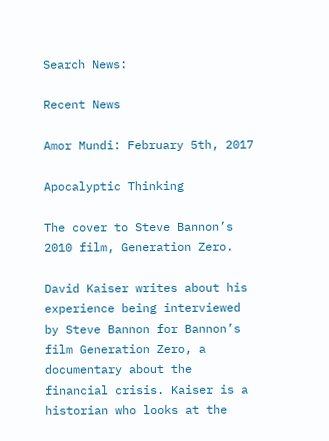Search News:

Recent News

Amor Mundi: February 5th, 2017

Apocalyptic Thinking

The cover to Steve Bannon’s 2010 film, Generation Zero.

David Kaiser writes about his experience being interviewed by Steve Bannon for Bannon’s film Generation Zero, a documentary about the financial crisis. Kaiser is a historian who looks at the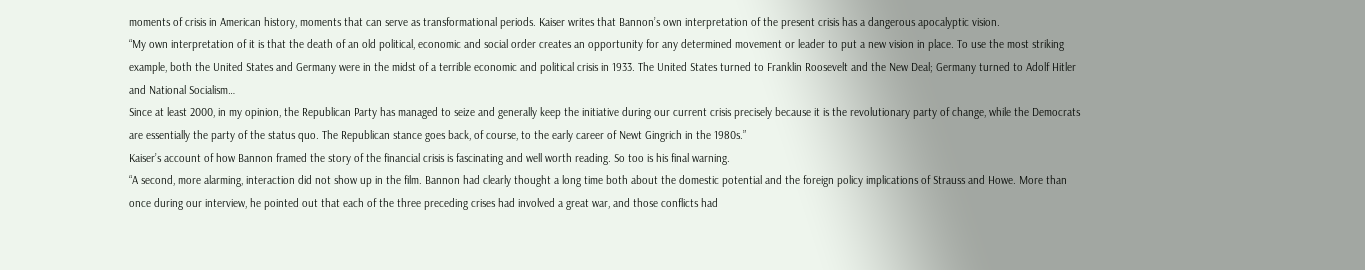moments of crisis in American history, moments that can serve as transformational periods. Kaiser writes that Bannon’s own interpretation of the present crisis has a dangerous apocalyptic vision.
“My own interpretation of it is that the death of an old political, economic and social order creates an opportunity for any determined movement or leader to put a new vision in place. To use the most striking example, both the United States and Germany were in the midst of a terrible economic and political crisis in 1933. The United States turned to Franklin Roosevelt and the New Deal; Germany turned to Adolf Hitler and National Socialism…
Since at least 2000, in my opinion, the Republican Party has managed to seize and generally keep the initiative during our current crisis precisely because it is the revolutionary party of change, while the Democrats are essentially the party of the status quo. The Republican stance goes back, of course, to the early career of Newt Gingrich in the 1980s.”
Kaiser’s account of how Bannon framed the story of the financial crisis is fascinating and well worth reading. So too is his final warning.
“A second, more alarming, interaction did not show up in the film. Bannon had clearly thought a long time both about the domestic potential and the foreign policy implications of Strauss and Howe. More than once during our interview, he pointed out that each of the three preceding crises had involved a great war, and those conflicts had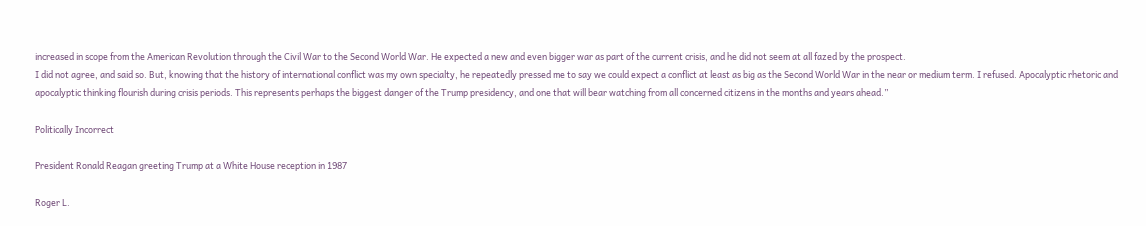increased in scope from the American Revolution through the Civil War to the Second World War. He expected a new and even bigger war as part of the current crisis, and he did not seem at all fazed by the prospect.
I did not agree, and said so. But, knowing that the history of international conflict was my own specialty, he repeatedly pressed me to say we could expect a conflict at least as big as the Second World War in the near or medium term. I refused. Apocalyptic rhetoric and apocalyptic thinking flourish during crisis periods. This represents perhaps the biggest danger of the Trump presidency, and one that will bear watching from all concerned citizens in the months and years ahead.”

Politically Incorrect

President Ronald Reagan greeting Trump at a White House reception in 1987

Roger L.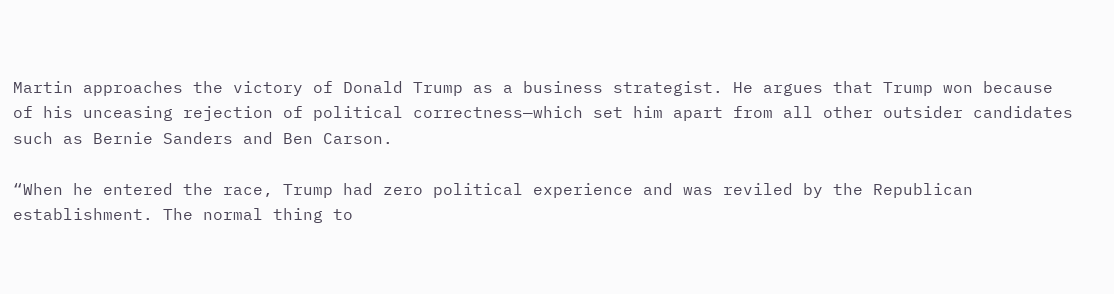Martin approaches the victory of Donald Trump as a business strategist. He argues that Trump won because of his unceasing rejection of political correctness—which set him apart from all other outsider candidates such as Bernie Sanders and Ben Carson.

“When he entered the race, Trump had zero political experience and was reviled by the Republican establishment. The normal thing to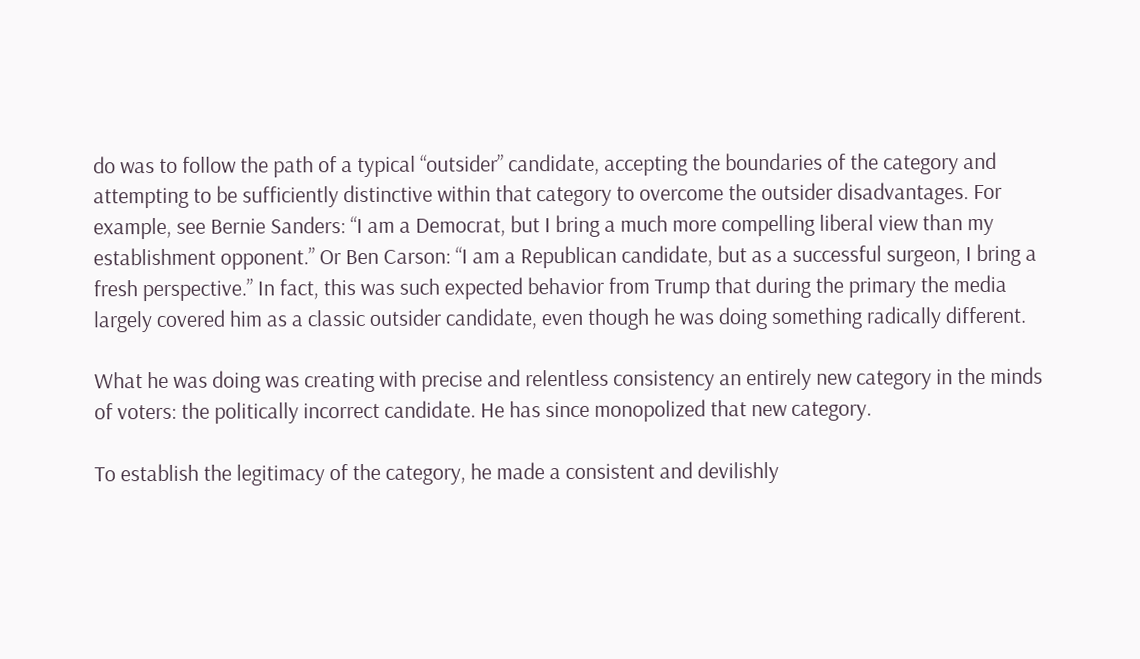do was to follow the path of a typical “outsider” candidate, accepting the boundaries of the category and attempting to be sufficiently distinctive within that category to overcome the outsider disadvantages. For example, see Bernie Sanders: “I am a Democrat, but I bring a much more compelling liberal view than my establishment opponent.” Or Ben Carson: “I am a Republican candidate, but as a successful surgeon, I bring a fresh perspective.” In fact, this was such expected behavior from Trump that during the primary the media largely covered him as a classic outsider candidate, even though he was doing something radically different.

What he was doing was creating with precise and relentless consistency an entirely new category in the minds of voters: the politically incorrect candidate. He has since monopolized that new category.

To establish the legitimacy of the category, he made a consistent and devilishly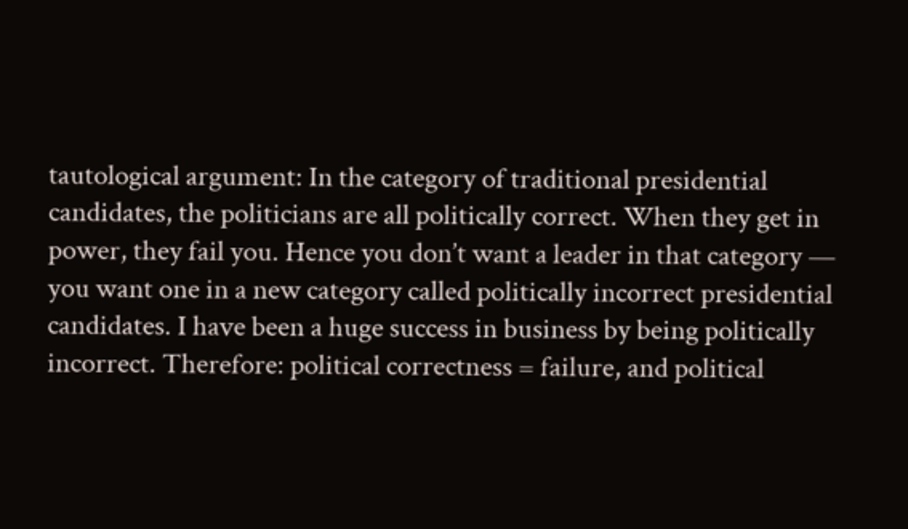tautological argument: In the category of traditional presidential candidates, the politicians are all politically correct. When they get in power, they fail you. Hence you don’t want a leader in that category — you want one in a new category called politically incorrect presidential candidates. I have been a huge success in business by being politically incorrect. Therefore: political correctness = failure, and political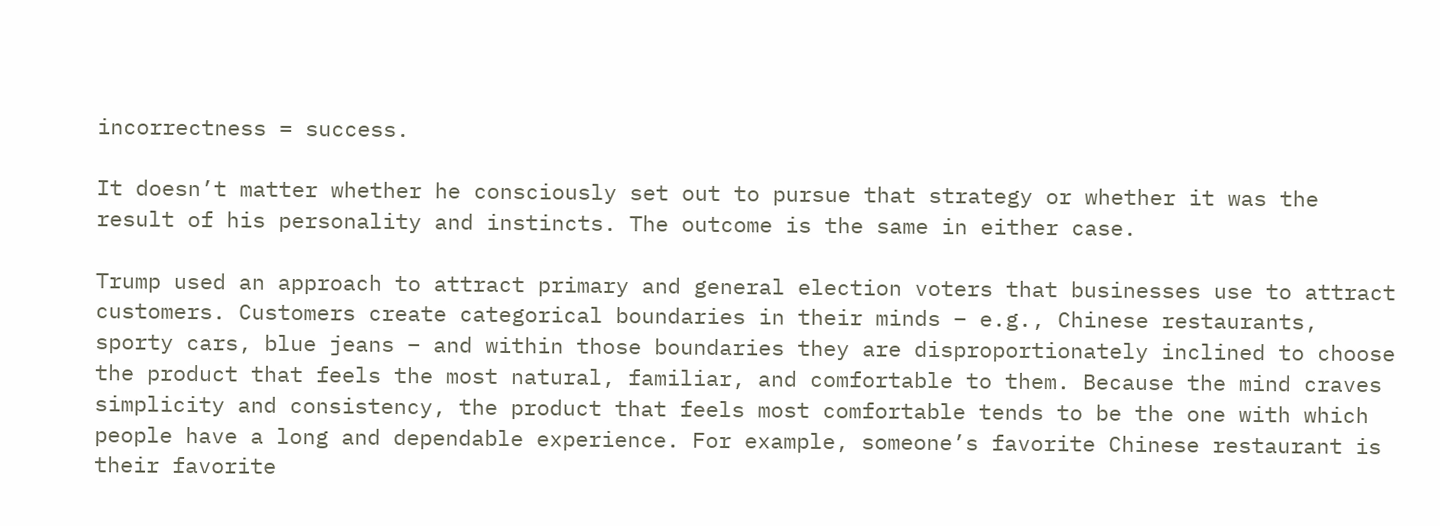incorrectness = success.

It doesn’t matter whether he consciously set out to pursue that strategy or whether it was the result of his personality and instincts. The outcome is the same in either case.

Trump used an approach to attract primary and general election voters that businesses use to attract customers. Customers create categorical boundaries in their minds – e.g., Chinese restaurants, sporty cars, blue jeans – and within those boundaries they are disproportionately inclined to choose the product that feels the most natural, familiar, and comfortable to them. Because the mind craves simplicity and consistency, the product that feels most comfortable tends to be the one with which people have a long and dependable experience. For example, someone’s favorite Chinese restaurant is their favorite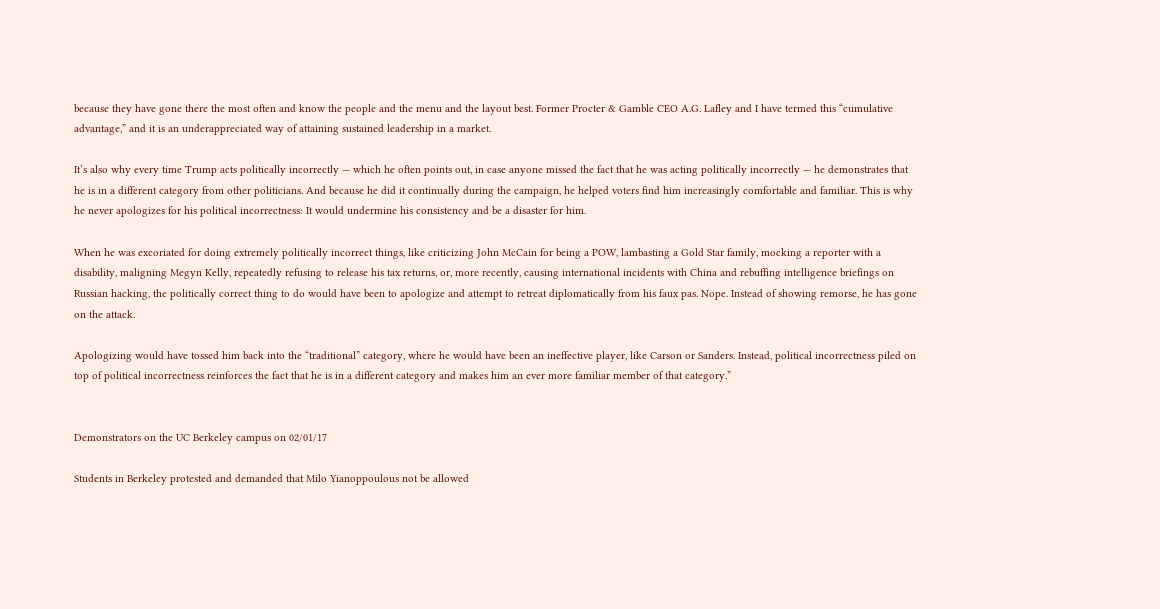because they have gone there the most often and know the people and the menu and the layout best. Former Procter & Gamble CEO A.G. Lafley and I have termed this “cumulative advantage,” and it is an underappreciated way of attaining sustained leadership in a market.

It’s also why every time Trump acts politically incorrectly — which he often points out, in case anyone missed the fact that he was acting politically incorrectly — he demonstrates that he is in a different category from other politicians. And because he did it continually during the campaign, he helped voters find him increasingly comfortable and familiar. This is why he never apologizes for his political incorrectness: It would undermine his consistency and be a disaster for him.

When he was excoriated for doing extremely politically incorrect things, like criticizing John McCain for being a POW, lambasting a Gold Star family, mocking a reporter with a disability, maligning Megyn Kelly, repeatedly refusing to release his tax returns, or, more recently, causing international incidents with China and rebuffing intelligence briefings on Russian hacking, the politically correct thing to do would have been to apologize and attempt to retreat diplomatically from his faux pas. Nope. Instead of showing remorse, he has gone on the attack.

Apologizing would have tossed him back into the “traditional” category, where he would have been an ineffective player, like Carson or Sanders. Instead, political incorrectness piled on top of political incorrectness reinforces the fact that he is in a different category and makes him an ever more familiar member of that category.”


Demonstrators on the UC Berkeley campus on 02/01/17

Students in Berkeley protested and demanded that Milo Yianoppoulous not be allowed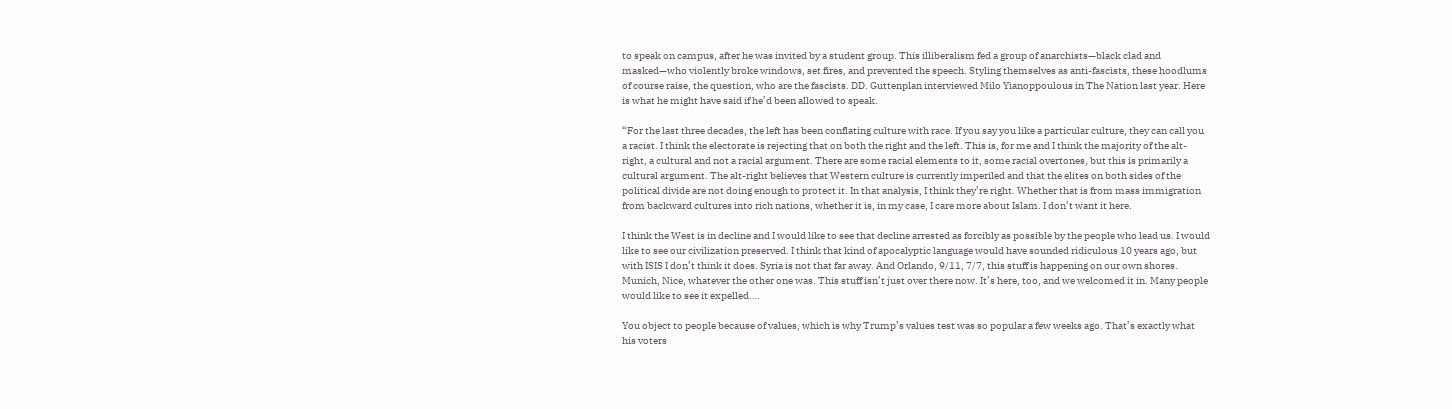to speak on campus, after he was invited by a student group. This illiberalism fed a group of anarchists—black clad and masked—who violently broke windows, set fires, and prevented the speech. Styling themselves as anti-fascists, these hoodlums of course raise, the question, who are the fascists. DD. Guttenplan interviewed Milo Yianoppoulous in The Nation last year. Here is what he might have said if he’d been allowed to speak.

“For the last three decades, the left has been conflating culture with race. If you say you like a particular culture, they can call you a racist. I think the electorate is rejecting that on both the right and the left. This is, for me and I think the majority of the alt-right, a cultural and not a racial argument. There are some racial elements to it, some racial overtones, but this is primarily a cultural argument. The alt-right believes that Western culture is currently imperiled and that the elites on both sides of the political divide are not doing enough to protect it. In that analysis, I think they’re right. Whether that is from mass immigration from backward cultures into rich nations, whether it is, in my case, I care more about Islam. I don’t want it here.

I think the West is in decline and I would like to see that decline arrested as forcibly as possible by the people who lead us. I would like to see our civilization preserved. I think that kind of apocalyptic language would have sounded ridiculous 10 years ago, but with ISIS I don’t think it does. Syria is not that far away. And Orlando, 9/11, 7/7, this stuff is happening on our own shores. Munich, Nice, whatever the other one was. This stuff isn’t just over there now. It’s here, too, and we welcomed it in. Many people would like to see it expelled….

You object to people because of values, which is why Trump’s values test was so popular a few weeks ago. That’s exactly what his voters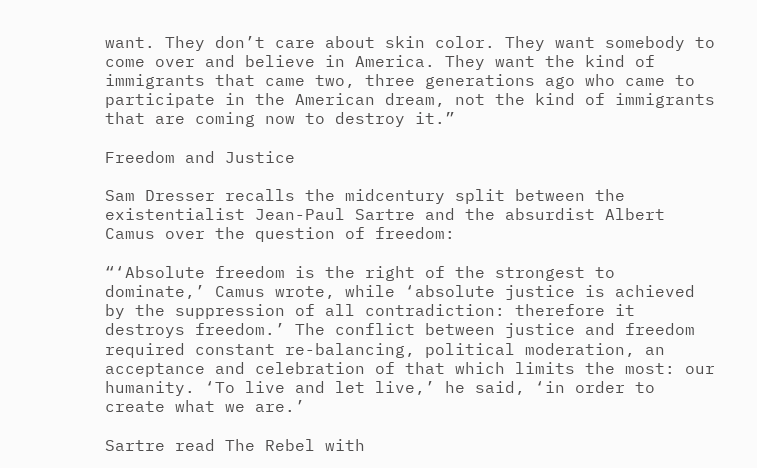want. They don’t care about skin color. They want somebody to come over and believe in America. They want the kind of immigrants that came two, three generations ago who came to participate in the American dream, not the kind of immigrants that are coming now to destroy it.”

Freedom and Justice

Sam Dresser recalls the midcentury split between the existentialist Jean-Paul Sartre and the absurdist Albert Camus over the question of freedom:

“‘Absolute freedom is the right of the strongest to dominate,’ Camus wrote, while ‘absolute justice is achieved by the suppression of all contradiction: therefore it destroys freedom.’ The conflict between justice and freedom required constant re-balancing, political moderation, an acceptance and celebration of that which limits the most: our humanity. ‘To live and let live,’ he said, ‘in order to create what we are.’

Sartre read The Rebel with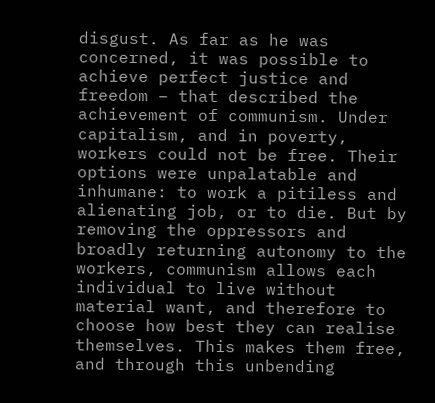disgust. As far as he was concerned, it was possible to achieve perfect justice and freedom – that described the achievement of communism. Under capitalism, and in poverty, workers could not be free. Their options were unpalatable and inhumane: to work a pitiless and alienating job, or to die. But by removing the oppressors and broadly returning autonomy to the workers, communism allows each individual to live without material want, and therefore to choose how best they can realise themselves. This makes them free, and through this unbending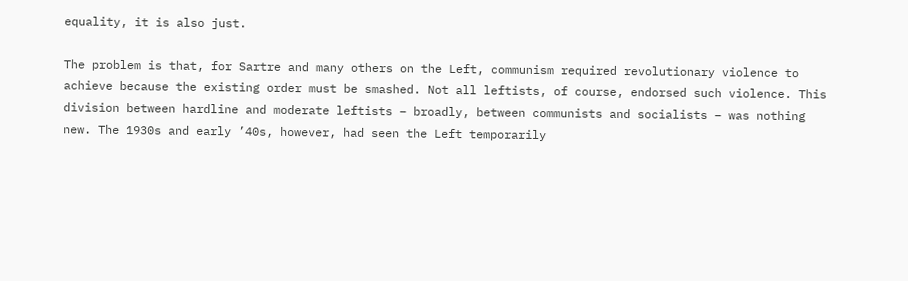equality, it is also just.

The problem is that, for Sartre and many others on the Left, communism required revolutionary violence to achieve because the existing order must be smashed. Not all leftists, of course, endorsed such violence. This division between hardline and moderate leftists – broadly, between communists and socialists – was nothing new. The 1930s and early ’40s, however, had seen the Left temporarily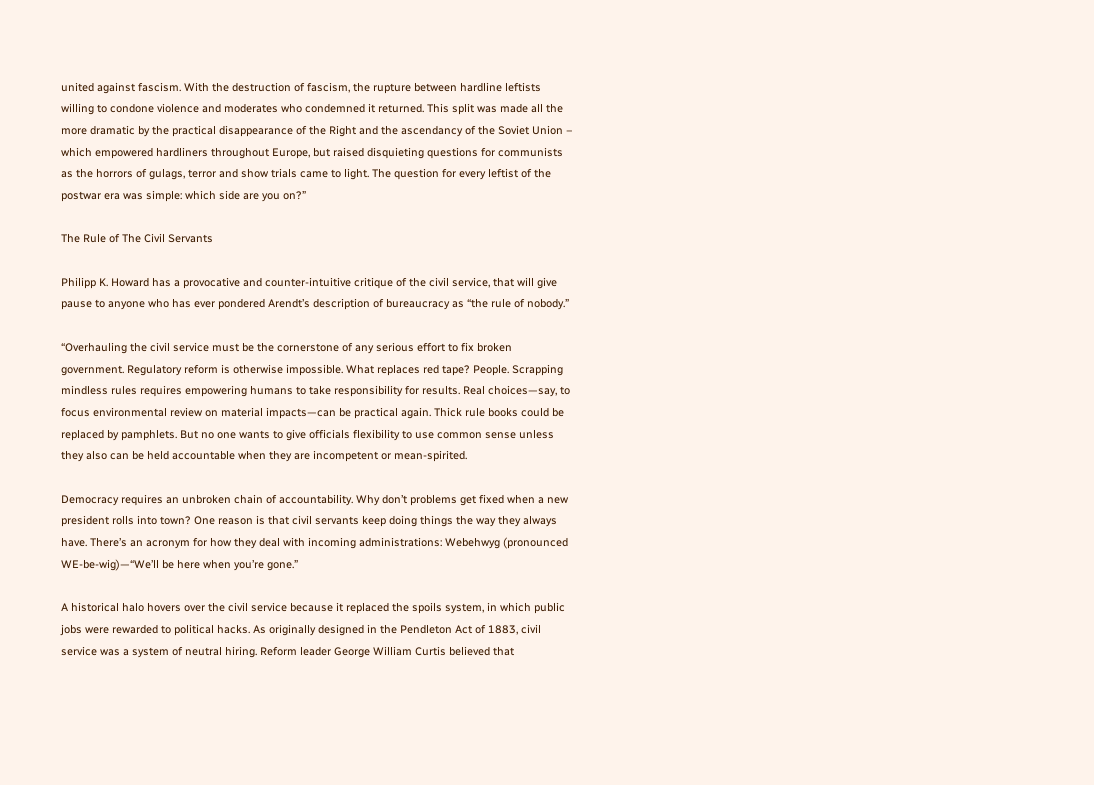united against fascism. With the destruction of fascism, the rupture between hardline leftists willing to condone violence and moderates who condemned it returned. This split was made all the more dramatic by the practical disappearance of the Right and the ascendancy of the Soviet Union – which empowered hardliners throughout Europe, but raised disquieting questions for communists as the horrors of gulags, terror and show trials came to light. The question for every leftist of the postwar era was simple: which side are you on?”

The Rule of The Civil Servants

Philipp K. Howard has a provocative and counter-intuitive critique of the civil service, that will give pause to anyone who has ever pondered Arendt’s description of bureaucracy as “the rule of nobody.”

“Overhauling the civil service must be the cornerstone of any serious effort to fix broken government. Regulatory reform is otherwise impossible. What replaces red tape? People. Scrapping mindless rules requires empowering humans to take responsibility for results. Real choices—say, to focus environmental review on material impacts—can be practical again. Thick rule books could be replaced by pamphlets. But no one wants to give officials flexibility to use common sense unless they also can be held accountable when they are incompetent or mean-spirited.

Democracy requires an unbroken chain of accountability. Why don’t problems get fixed when a new president rolls into town? One reason is that civil servants keep doing things the way they always have. There’s an acronym for how they deal with incoming administrations: Webehwyg (pronounced WE-be-wig)—“We’ll be here when you’re gone.”

A historical halo hovers over the civil service because it replaced the spoils system, in which public jobs were rewarded to political hacks. As originally designed in the Pendleton Act of 1883, civil service was a system of neutral hiring. Reform leader George William Curtis believed that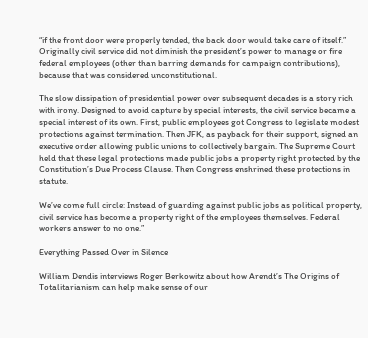“if the front door were properly tended, the back door would take care of itself.” Originally civil service did not diminish the president’s power to manage or fire federal employees (other than barring demands for campaign contributions), because that was considered unconstitutional.

The slow dissipation of presidential power over subsequent decades is a story rich with irony. Designed to avoid capture by special interests, the civil service became a special interest of its own. First, public employees got Congress to legislate modest protections against termination. Then JFK, as payback for their support, signed an executive order allowing public unions to collectively bargain. The Supreme Court held that these legal protections made public jobs a property right protected by the Constitution’s Due Process Clause. Then Congress enshrined these protections in statute.

We’ve come full circle: Instead of guarding against public jobs as political property, civil service has become a property right of the employees themselves. Federal workers answer to no one.”

Everything Passed Over in Silence

William Dendis interviews Roger Berkowitz about how Arendt’s The Origins of Totalitarianism can help make sense of our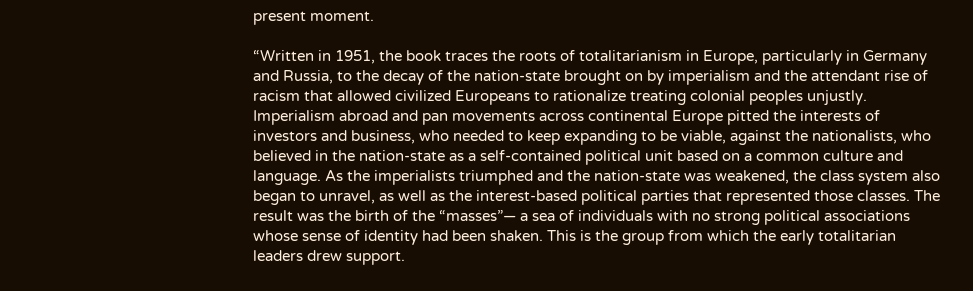present moment.

“Written in 1951, the book traces the roots of totalitarianism in Europe, particularly in Germany and Russia, to the decay of the nation-state brought on by imperialism and the attendant rise of racism that allowed civilized Europeans to rationalize treating colonial peoples unjustly. Imperialism abroad and pan movements across continental Europe pitted the interests of investors and business, who needed to keep expanding to be viable, against the nationalists, who believed in the nation-state as a self-contained political unit based on a common culture and language. As the imperialists triumphed and the nation-state was weakened, the class system also began to unravel, as well as the interest-based political parties that represented those classes. The result was the birth of the “masses”— a sea of individuals with no strong political associations whose sense of identity had been shaken. This is the group from which the early totalitarian leaders drew support.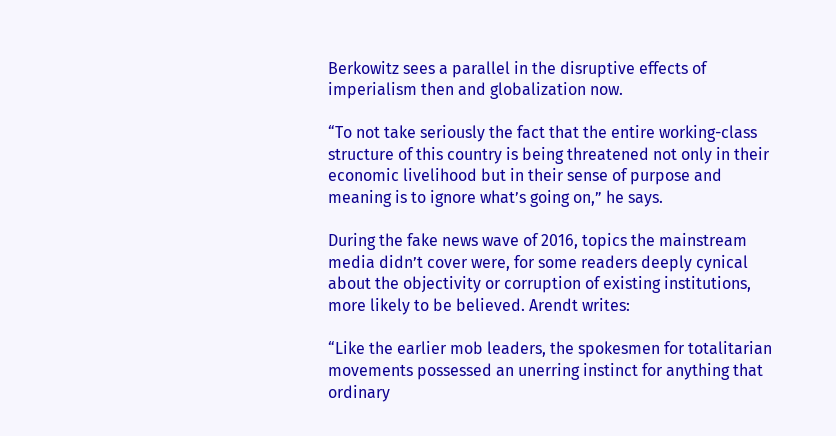Berkowitz sees a parallel in the disruptive effects of imperialism then and globalization now.

“To not take seriously the fact that the entire working-class structure of this country is being threatened not only in their economic livelihood but in their sense of purpose and meaning is to ignore what’s going on,” he says.

During the fake news wave of 2016, topics the mainstream media didn’t cover were, for some readers deeply cynical about the objectivity or corruption of existing institutions, more likely to be believed. Arendt writes:

“Like the earlier mob leaders, the spokesmen for totalitarian movements possessed an unerring instinct for anything that ordinary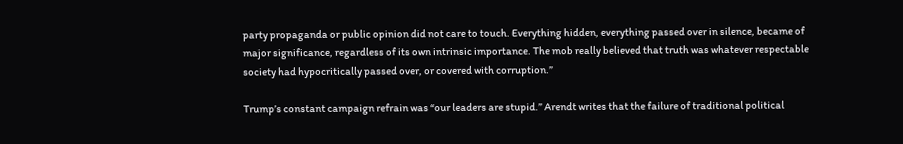party propaganda or public opinion did not care to touch. Everything hidden, everything passed over in silence, became of major significance, regardless of its own intrinsic importance. The mob really believed that truth was whatever respectable society had hypocritically passed over, or covered with corruption.”

Trump’s constant campaign refrain was “our leaders are stupid.” Arendt writes that the failure of traditional political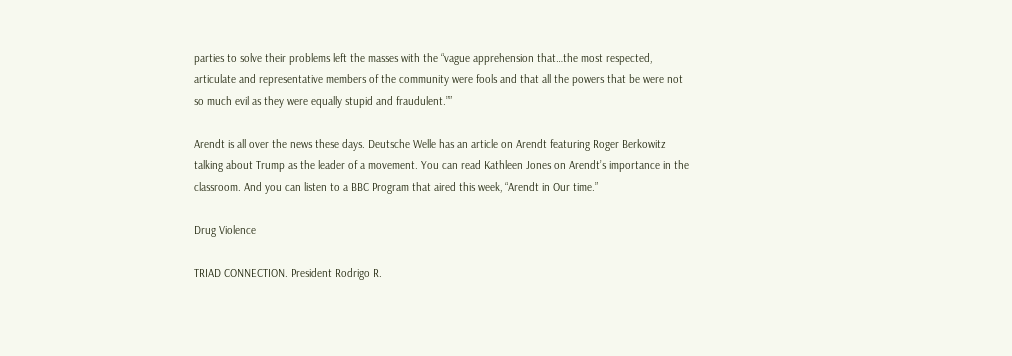parties to solve their problems left the masses with the “vague apprehension that…the most respected, articulate and representative members of the community were fools and that all the powers that be were not so much evil as they were equally stupid and fraudulent.””

Arendt is all over the news these days. Deutsche Welle has an article on Arendt featuring Roger Berkowitz talking about Trump as the leader of a movement. You can read Kathleen Jones on Arendt’s importance in the classroom. And you can listen to a BBC Program that aired this week, “Arendt in Our time.”

Drug Violence

TRIAD CONNECTION. President Rodrigo R.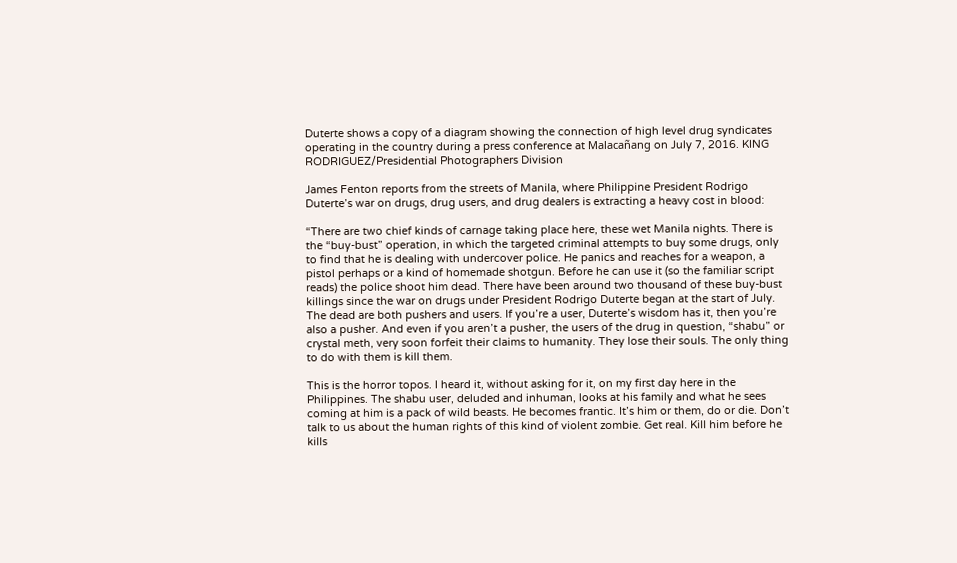Duterte shows a copy of a diagram showing the connection of high level drug syndicates operating in the country during a press conference at Malacañang on July 7, 2016. KING RODRIGUEZ/Presidential Photographers Division

James Fenton reports from the streets of Manila, where Philippine President Rodrigo Duterte’s war on drugs, drug users, and drug dealers is extracting a heavy cost in blood:

“There are two chief kinds of carnage taking place here, these wet Manila nights. There is the “buy-bust” operation, in which the targeted criminal attempts to buy some drugs, only to find that he is dealing with undercover police. He panics and reaches for a weapon, a pistol perhaps or a kind of homemade shotgun. Before he can use it (so the familiar script reads) the police shoot him dead. There have been around two thousand of these buy-bust killings since the war on drugs under President Rodrigo Duterte began at the start of July. The dead are both pushers and users. If you’re a user, Duterte’s wisdom has it, then you’re also a pusher. And even if you aren’t a pusher, the users of the drug in question, “shabu” or crystal meth, very soon forfeit their claims to humanity. They lose their souls. The only thing to do with them is kill them.

This is the horror topos. I heard it, without asking for it, on my first day here in the Philippines. The shabu user, deluded and inhuman, looks at his family and what he sees coming at him is a pack of wild beasts. He becomes frantic. It’s him or them, do or die. Don’t talk to us about the human rights of this kind of violent zombie. Get real. Kill him before he kills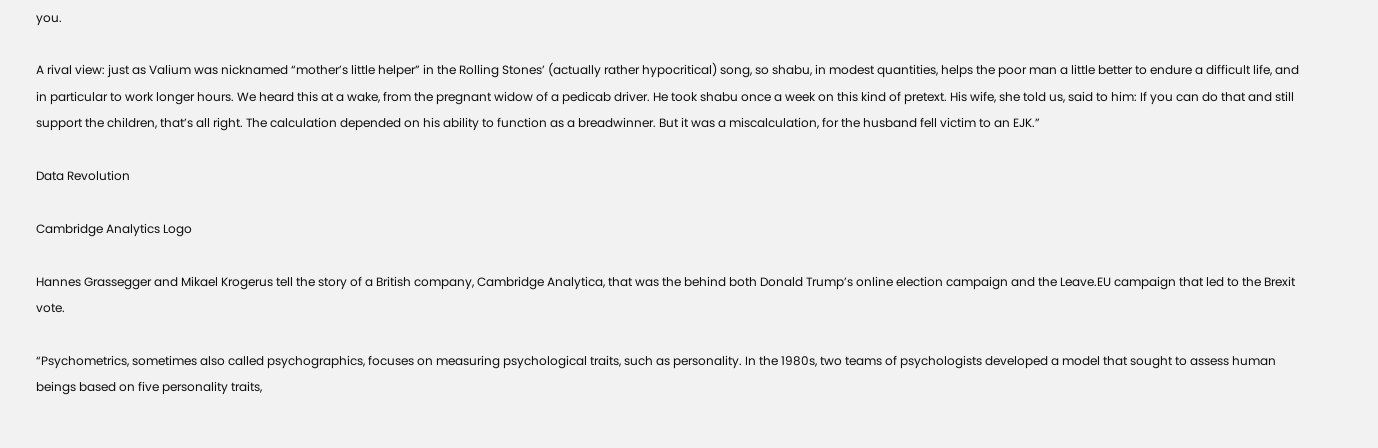you.

A rival view: just as Valium was nicknamed “mother’s little helper” in the Rolling Stones’ (actually rather hypocritical) song, so shabu, in modest quantities, helps the poor man a little better to endure a difficult life, and in particular to work longer hours. We heard this at a wake, from the pregnant widow of a pedicab driver. He took shabu once a week on this kind of pretext. His wife, she told us, said to him: If you can do that and still support the children, that’s all right. The calculation depended on his ability to function as a breadwinner. But it was a miscalculation, for the husband fell victim to an EJK.”

Data Revolution

Cambridge Analytics Logo

Hannes Grassegger and Mikael Krogerus tell the story of a British company, Cambridge Analytica, that was the behind both Donald Trump’s online election campaign and the Leave.EU campaign that led to the Brexit vote.

“Psychometrics, sometimes also called psychographics, focuses on measuring psychological traits, such as personality. In the 1980s, two teams of psychologists developed a model that sought to assess human beings based on five personality traits,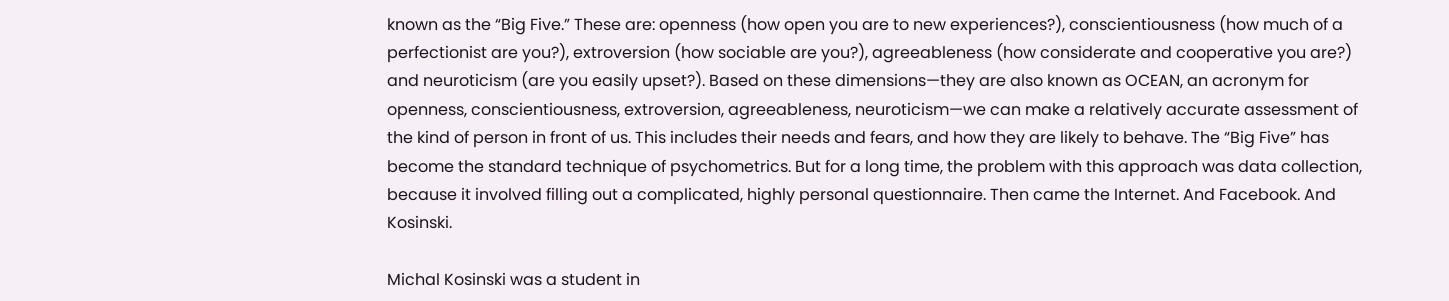known as the “Big Five.” These are: openness (how open you are to new experiences?), conscientiousness (how much of a perfectionist are you?), extroversion (how sociable are you?), agreeableness (how considerate and cooperative you are?) and neuroticism (are you easily upset?). Based on these dimensions—they are also known as OCEAN, an acronym for openness, conscientiousness, extroversion, agreeableness, neuroticism—we can make a relatively accurate assessment of the kind of person in front of us. This includes their needs and fears, and how they are likely to behave. The “Big Five” has become the standard technique of psychometrics. But for a long time, the problem with this approach was data collection, because it involved filling out a complicated, highly personal questionnaire. Then came the Internet. And Facebook. And Kosinski.

Michal Kosinski was a student in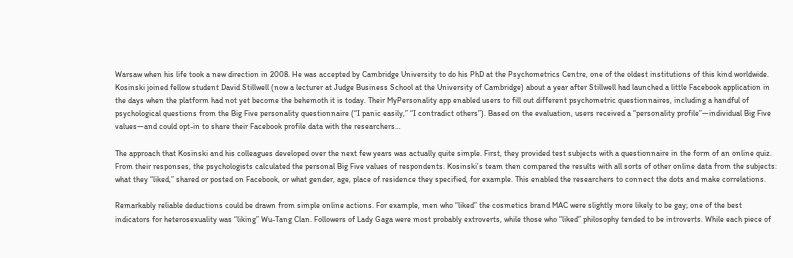Warsaw when his life took a new direction in 2008. He was accepted by Cambridge University to do his PhD at the Psychometrics Centre, one of the oldest institutions of this kind worldwide. Kosinski joined fellow student David Stillwell (now a lecturer at Judge Business School at the University of Cambridge) about a year after Stillwell had launched a little Facebook application in the days when the platform had not yet become the behemoth it is today. Their MyPersonality app enabled users to fill out different psychometric questionnaires, including a handful of psychological questions from the Big Five personality questionnaire (“I panic easily,” “I contradict others”). Based on the evaluation, users received a “personality profile”—individual Big Five values—and could opt-in to share their Facebook profile data with the researchers…

The approach that Kosinski and his colleagues developed over the next few years was actually quite simple. First, they provided test subjects with a questionnaire in the form of an online quiz. From their responses, the psychologists calculated the personal Big Five values of respondents. Kosinski’s team then compared the results with all sorts of other online data from the subjects: what they “liked,” shared or posted on Facebook, or what gender, age, place of residence they specified, for example. This enabled the researchers to connect the dots and make correlations.

Remarkably reliable deductions could be drawn from simple online actions. For example, men who “liked” the cosmetics brand MAC were slightly more likely to be gay; one of the best indicators for heterosexuality was “liking” Wu-Tang Clan. Followers of Lady Gaga were most probably extroverts, while those who “liked” philosophy tended to be introverts. While each piece of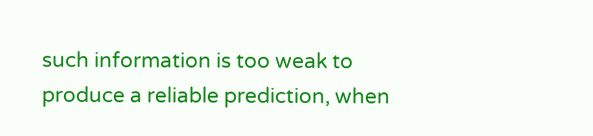such information is too weak to produce a reliable prediction, when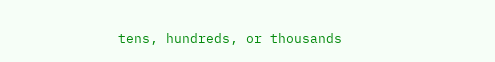tens, hundreds, or thousands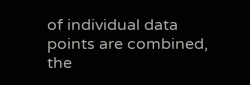of individual data points are combined, the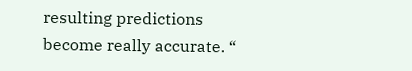resulting predictions become really accurate. “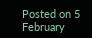Posted on 5 February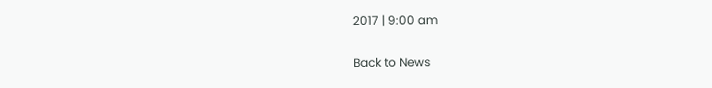2017 | 9:00 am

Back to News